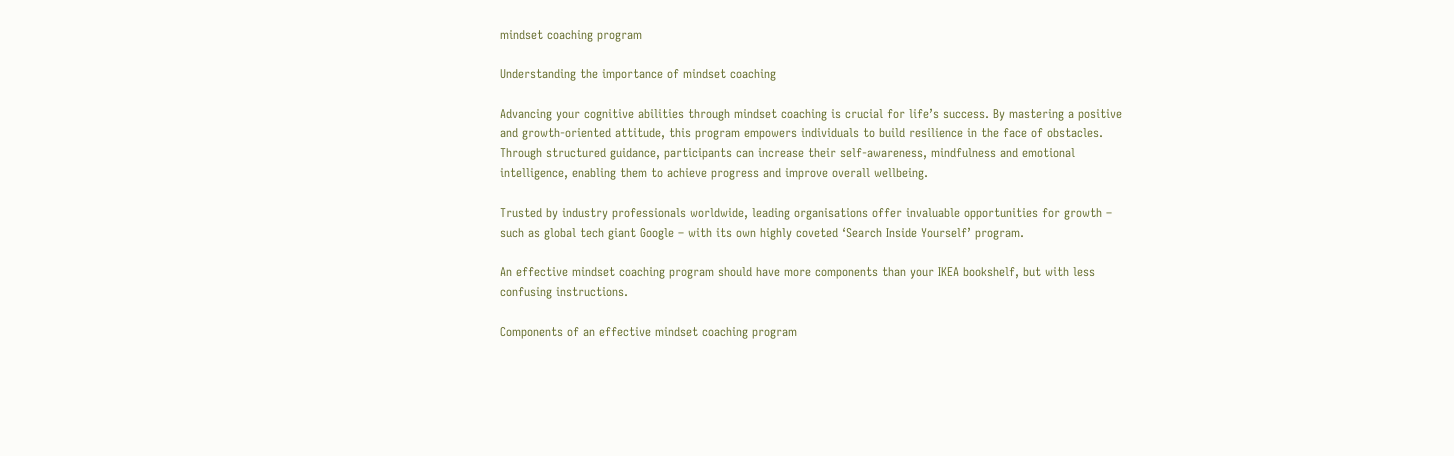mindset coaching program

Understanding the importance of mindset coaching

Advancing your cognitive abilities through mindset coaching is crucial for life’s success. By mastering a positive and growth-oriented attitude, this program empowers individuals to build resilience in the face of obstacles. Through structured guidance, participants can increase their self-awareness, mindfulness and emotional intelligence, enabling them to achieve progress and improve overall wellbeing.

Trusted by industry professionals worldwide, leading organisations offer invaluable opportunities for growth – such as global tech giant Google – with its own highly coveted ‘Search Inside Yourself’ program.

An effective mindset coaching program should have more components than your IKEA bookshelf, but with less confusing instructions.

Components of an effective mindset coaching program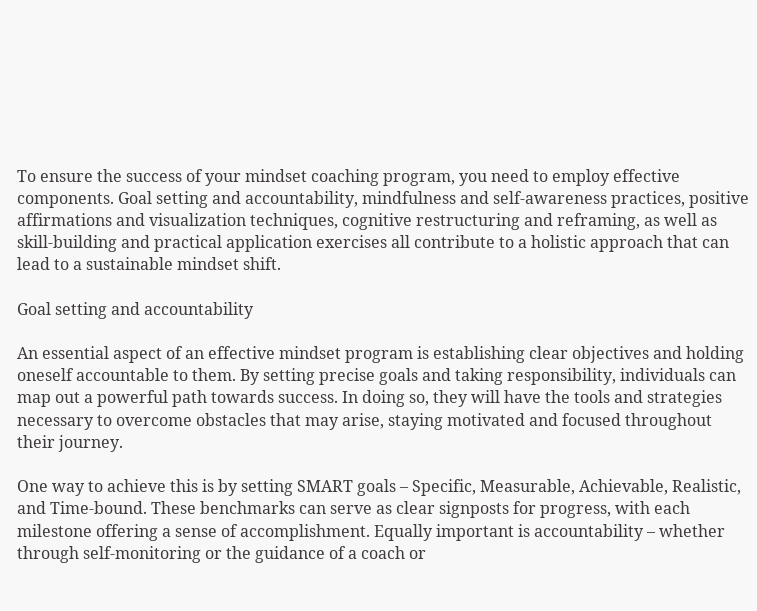To ensure the success of your mindset coaching program, you need to employ effective components. Goal setting and accountability, mindfulness and self-awareness practices, positive affirmations and visualization techniques, cognitive restructuring and reframing, as well as skill-building and practical application exercises all contribute to a holistic approach that can lead to a sustainable mindset shift.

Goal setting and accountability

An essential aspect of an effective mindset program is establishing clear objectives and holding oneself accountable to them. By setting precise goals and taking responsibility, individuals can map out a powerful path towards success. In doing so, they will have the tools and strategies necessary to overcome obstacles that may arise, staying motivated and focused throughout their journey.

One way to achieve this is by setting SMART goals – Specific, Measurable, Achievable, Realistic, and Time-bound. These benchmarks can serve as clear signposts for progress, with each milestone offering a sense of accomplishment. Equally important is accountability – whether through self-monitoring or the guidance of a coach or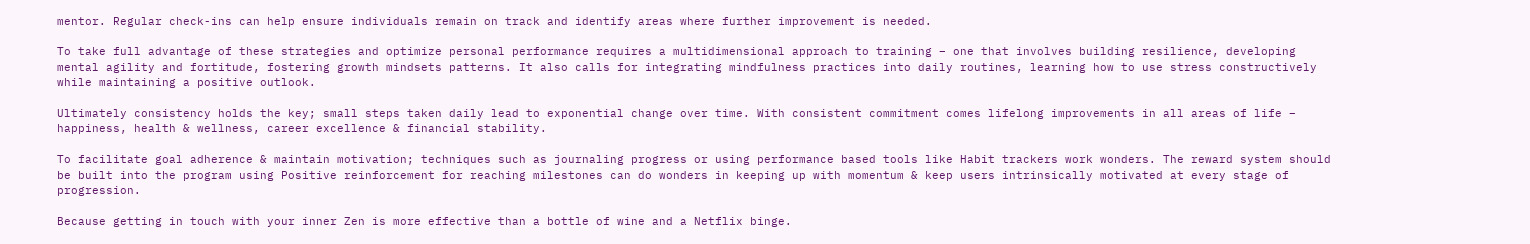mentor. Regular check-ins can help ensure individuals remain on track and identify areas where further improvement is needed.

To take full advantage of these strategies and optimize personal performance requires a multidimensional approach to training – one that involves building resilience, developing mental agility and fortitude, fostering growth mindsets patterns. It also calls for integrating mindfulness practices into daily routines, learning how to use stress constructively while maintaining a positive outlook.

Ultimately consistency holds the key; small steps taken daily lead to exponential change over time. With consistent commitment comes lifelong improvements in all areas of life – happiness, health & wellness, career excellence & financial stability.

To facilitate goal adherence & maintain motivation; techniques such as journaling progress or using performance based tools like Habit trackers work wonders. The reward system should be built into the program using Positive reinforcement for reaching milestones can do wonders in keeping up with momentum & keep users intrinsically motivated at every stage of progression.

Because getting in touch with your inner Zen is more effective than a bottle of wine and a Netflix binge.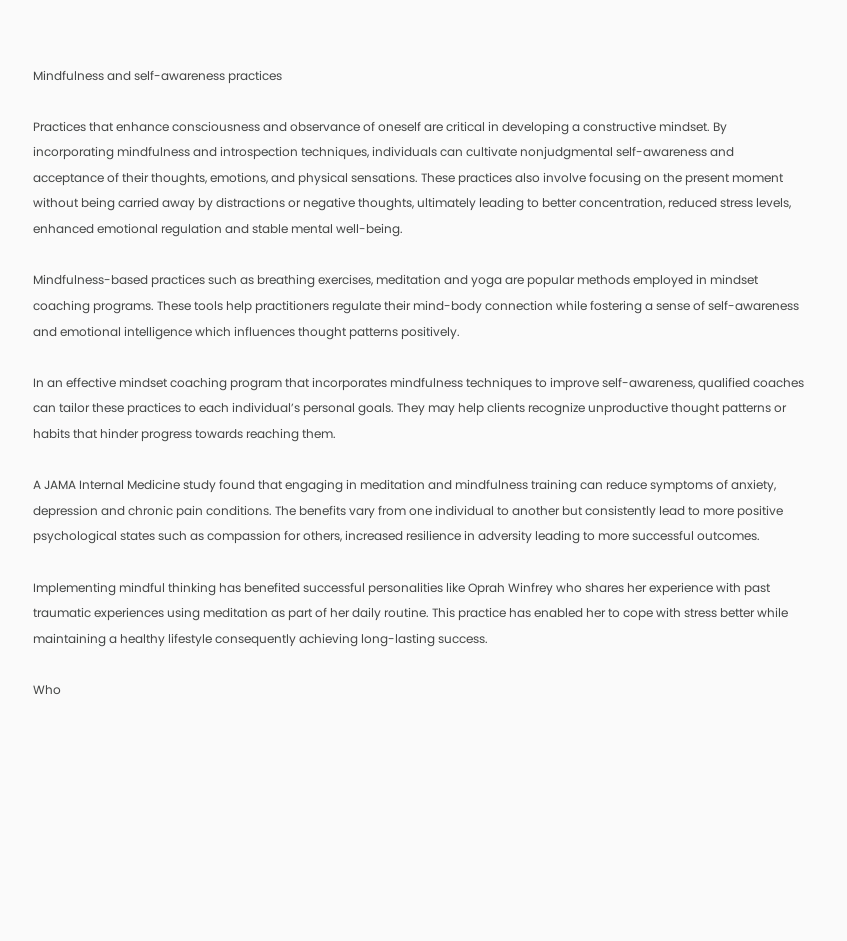Mindfulness and self-awareness practices

Practices that enhance consciousness and observance of oneself are critical in developing a constructive mindset. By incorporating mindfulness and introspection techniques, individuals can cultivate nonjudgmental self-awareness and acceptance of their thoughts, emotions, and physical sensations. These practices also involve focusing on the present moment without being carried away by distractions or negative thoughts, ultimately leading to better concentration, reduced stress levels, enhanced emotional regulation and stable mental well-being.

Mindfulness-based practices such as breathing exercises, meditation and yoga are popular methods employed in mindset coaching programs. These tools help practitioners regulate their mind-body connection while fostering a sense of self-awareness and emotional intelligence which influences thought patterns positively.

In an effective mindset coaching program that incorporates mindfulness techniques to improve self-awareness, qualified coaches can tailor these practices to each individual’s personal goals. They may help clients recognize unproductive thought patterns or habits that hinder progress towards reaching them.

A JAMA Internal Medicine study found that engaging in meditation and mindfulness training can reduce symptoms of anxiety, depression and chronic pain conditions. The benefits vary from one individual to another but consistently lead to more positive psychological states such as compassion for others, increased resilience in adversity leading to more successful outcomes.

Implementing mindful thinking has benefited successful personalities like Oprah Winfrey who shares her experience with past traumatic experiences using meditation as part of her daily routine. This practice has enabled her to cope with stress better while maintaining a healthy lifestyle consequently achieving long-lasting success.

Who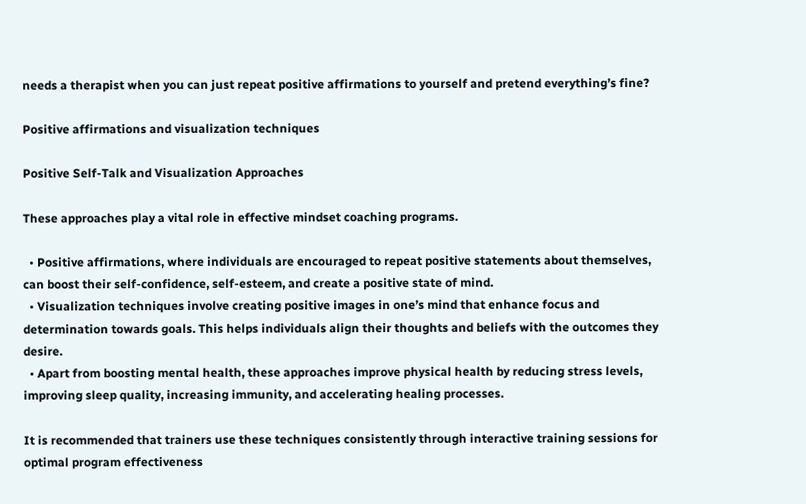needs a therapist when you can just repeat positive affirmations to yourself and pretend everything’s fine?

Positive affirmations and visualization techniques

Positive Self-Talk and Visualization Approaches

These approaches play a vital role in effective mindset coaching programs.

  • Positive affirmations, where individuals are encouraged to repeat positive statements about themselves, can boost their self-confidence, self-esteem, and create a positive state of mind.
  • Visualization techniques involve creating positive images in one’s mind that enhance focus and determination towards goals. This helps individuals align their thoughts and beliefs with the outcomes they desire.
  • Apart from boosting mental health, these approaches improve physical health by reducing stress levels, improving sleep quality, increasing immunity, and accelerating healing processes.

It is recommended that trainers use these techniques consistently through interactive training sessions for optimal program effectiveness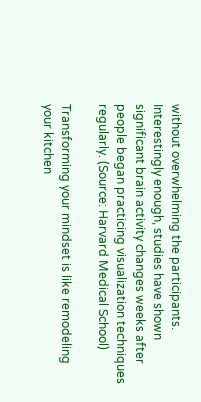without overwhelming the participants. Interestingly enough, studies have shown significant brain activity changes weeks after people began practicing visualization techniques regularly. (Source: Harvard Medical School)

Transforming your mindset is like remodeling your kitchen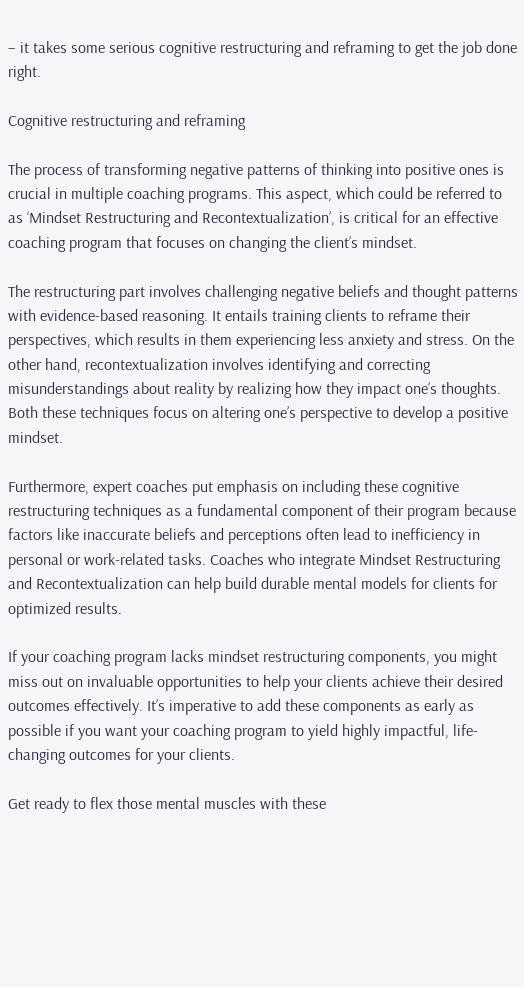– it takes some serious cognitive restructuring and reframing to get the job done right.

Cognitive restructuring and reframing

The process of transforming negative patterns of thinking into positive ones is crucial in multiple coaching programs. This aspect, which could be referred to as ‘Mindset Restructuring and Recontextualization’, is critical for an effective coaching program that focuses on changing the client’s mindset.

The restructuring part involves challenging negative beliefs and thought patterns with evidence-based reasoning. It entails training clients to reframe their perspectives, which results in them experiencing less anxiety and stress. On the other hand, recontextualization involves identifying and correcting misunderstandings about reality by realizing how they impact one’s thoughts. Both these techniques focus on altering one’s perspective to develop a positive mindset.

Furthermore, expert coaches put emphasis on including these cognitive restructuring techniques as a fundamental component of their program because factors like inaccurate beliefs and perceptions often lead to inefficiency in personal or work-related tasks. Coaches who integrate Mindset Restructuring and Recontextualization can help build durable mental models for clients for optimized results.

If your coaching program lacks mindset restructuring components, you might miss out on invaluable opportunities to help your clients achieve their desired outcomes effectively. It’s imperative to add these components as early as possible if you want your coaching program to yield highly impactful, life-changing outcomes for your clients.

Get ready to flex those mental muscles with these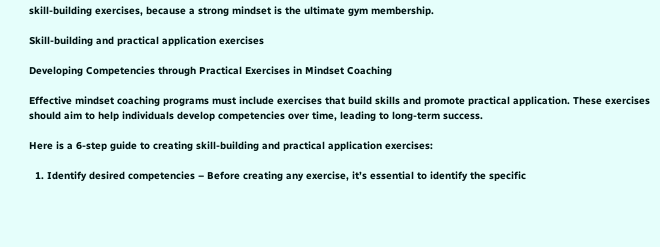skill-building exercises, because a strong mindset is the ultimate gym membership.

Skill-building and practical application exercises

Developing Competencies through Practical Exercises in Mindset Coaching

Effective mindset coaching programs must include exercises that build skills and promote practical application. These exercises should aim to help individuals develop competencies over time, leading to long-term success.

Here is a 6-step guide to creating skill-building and practical application exercises:

  1. Identify desired competencies – Before creating any exercise, it’s essential to identify the specific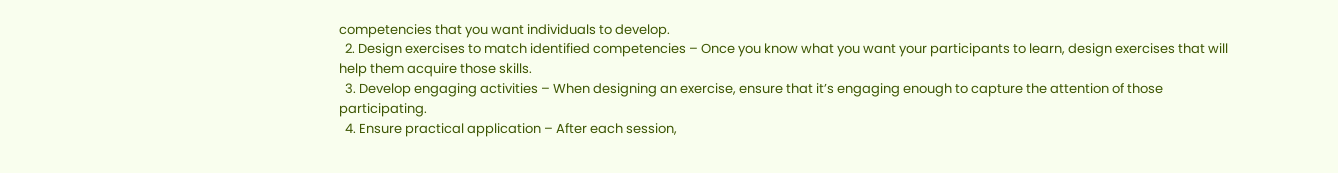competencies that you want individuals to develop.
  2. Design exercises to match identified competencies – Once you know what you want your participants to learn, design exercises that will help them acquire those skills.
  3. Develop engaging activities – When designing an exercise, ensure that it’s engaging enough to capture the attention of those participating.
  4. Ensure practical application – After each session,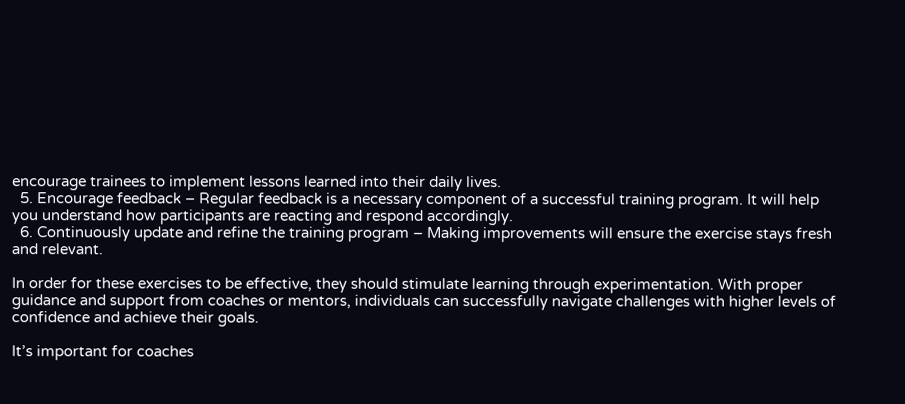encourage trainees to implement lessons learned into their daily lives.
  5. Encourage feedback – Regular feedback is a necessary component of a successful training program. It will help you understand how participants are reacting and respond accordingly.
  6. Continuously update and refine the training program – Making improvements will ensure the exercise stays fresh and relevant.

In order for these exercises to be effective, they should stimulate learning through experimentation. With proper guidance and support from coaches or mentors, individuals can successfully navigate challenges with higher levels of confidence and achieve their goals.

It’s important for coaches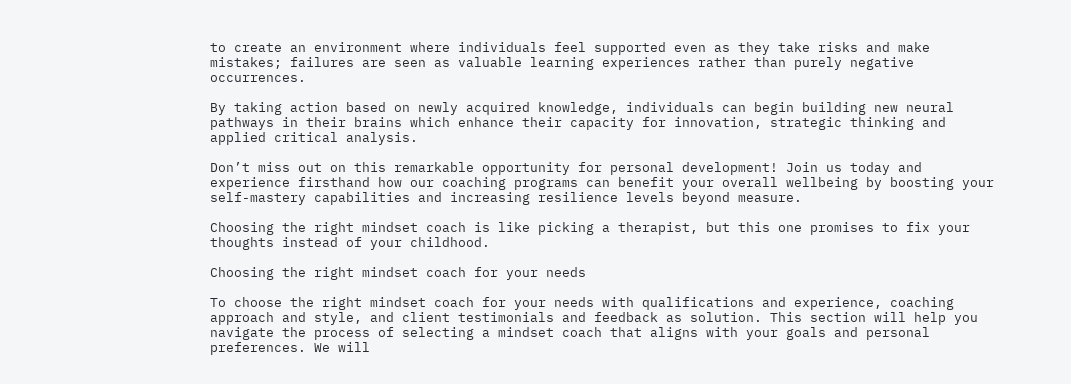to create an environment where individuals feel supported even as they take risks and make mistakes; failures are seen as valuable learning experiences rather than purely negative occurrences.

By taking action based on newly acquired knowledge, individuals can begin building new neural pathways in their brains which enhance their capacity for innovation, strategic thinking and applied critical analysis.

Don’t miss out on this remarkable opportunity for personal development! Join us today and experience firsthand how our coaching programs can benefit your overall wellbeing by boosting your self-mastery capabilities and increasing resilience levels beyond measure.

Choosing the right mindset coach is like picking a therapist, but this one promises to fix your thoughts instead of your childhood.

Choosing the right mindset coach for your needs

To choose the right mindset coach for your needs with qualifications and experience, coaching approach and style, and client testimonials and feedback as solution. This section will help you navigate the process of selecting a mindset coach that aligns with your goals and personal preferences. We will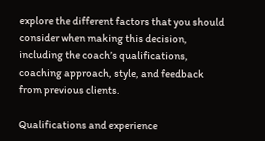explore the different factors that you should consider when making this decision, including the coach’s qualifications, coaching approach, style, and feedback from previous clients.

Qualifications and experience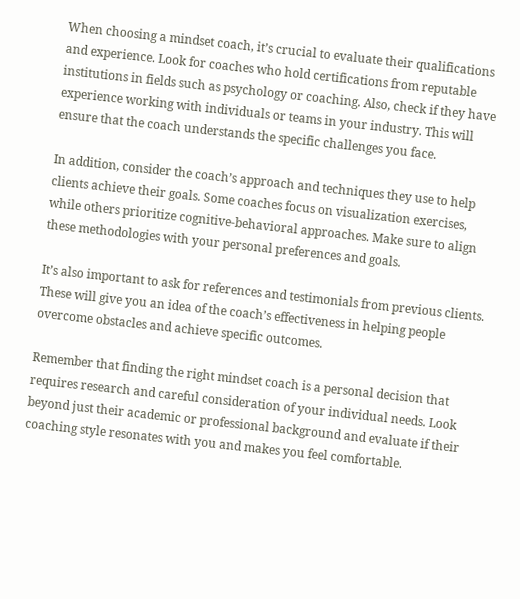When choosing a mindset coach, it’s crucial to evaluate their qualifications and experience. Look for coaches who hold certifications from reputable institutions in fields such as psychology or coaching. Also, check if they have experience working with individuals or teams in your industry. This will ensure that the coach understands the specific challenges you face.

In addition, consider the coach’s approach and techniques they use to help clients achieve their goals. Some coaches focus on visualization exercises, while others prioritize cognitive-behavioral approaches. Make sure to align these methodologies with your personal preferences and goals.

It’s also important to ask for references and testimonials from previous clients. These will give you an idea of the coach’s effectiveness in helping people overcome obstacles and achieve specific outcomes.

Remember that finding the right mindset coach is a personal decision that requires research and careful consideration of your individual needs. Look beyond just their academic or professional background and evaluate if their coaching style resonates with you and makes you feel comfortable.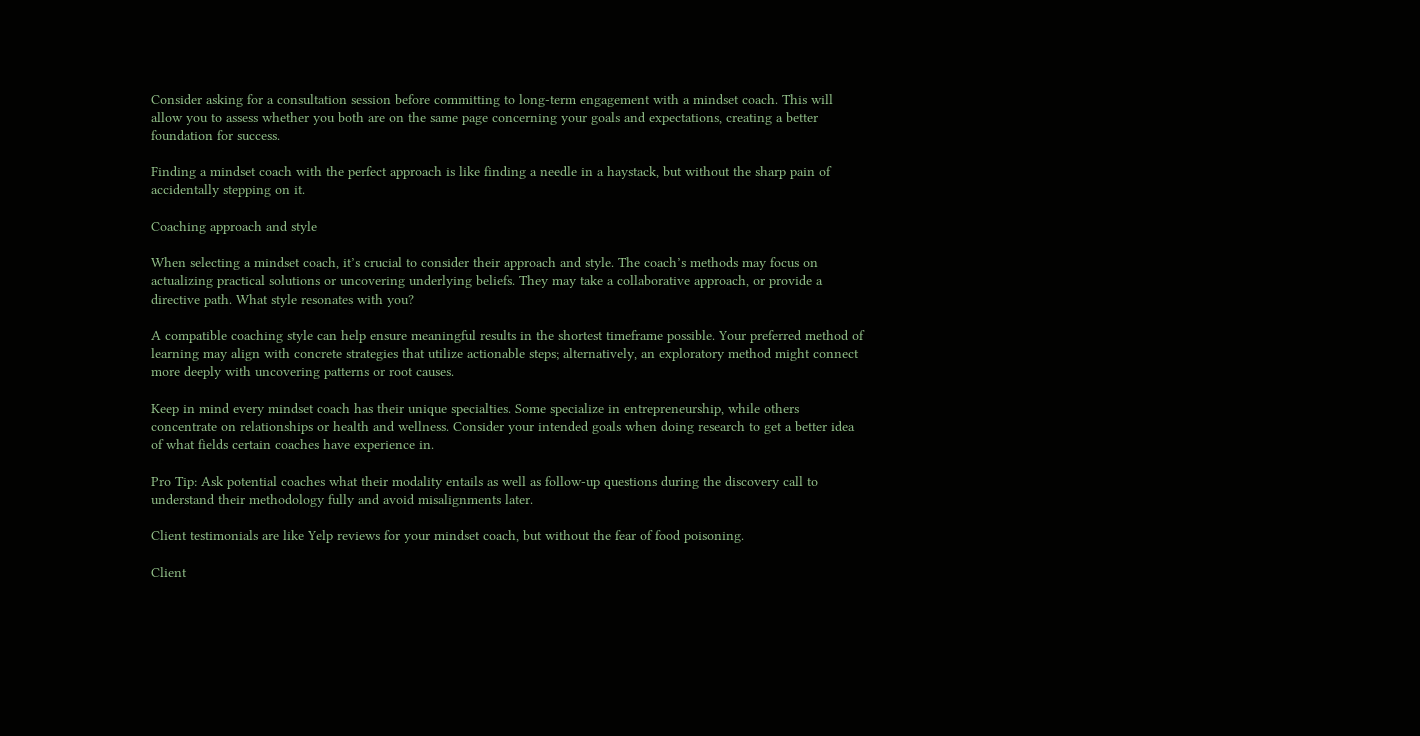Consider asking for a consultation session before committing to long-term engagement with a mindset coach. This will allow you to assess whether you both are on the same page concerning your goals and expectations, creating a better foundation for success.

Finding a mindset coach with the perfect approach is like finding a needle in a haystack, but without the sharp pain of accidentally stepping on it.

Coaching approach and style

When selecting a mindset coach, it’s crucial to consider their approach and style. The coach’s methods may focus on actualizing practical solutions or uncovering underlying beliefs. They may take a collaborative approach, or provide a directive path. What style resonates with you?

A compatible coaching style can help ensure meaningful results in the shortest timeframe possible. Your preferred method of learning may align with concrete strategies that utilize actionable steps; alternatively, an exploratory method might connect more deeply with uncovering patterns or root causes.

Keep in mind every mindset coach has their unique specialties. Some specialize in entrepreneurship, while others concentrate on relationships or health and wellness. Consider your intended goals when doing research to get a better idea of what fields certain coaches have experience in.

Pro Tip: Ask potential coaches what their modality entails as well as follow-up questions during the discovery call to understand their methodology fully and avoid misalignments later.

Client testimonials are like Yelp reviews for your mindset coach, but without the fear of food poisoning.

Client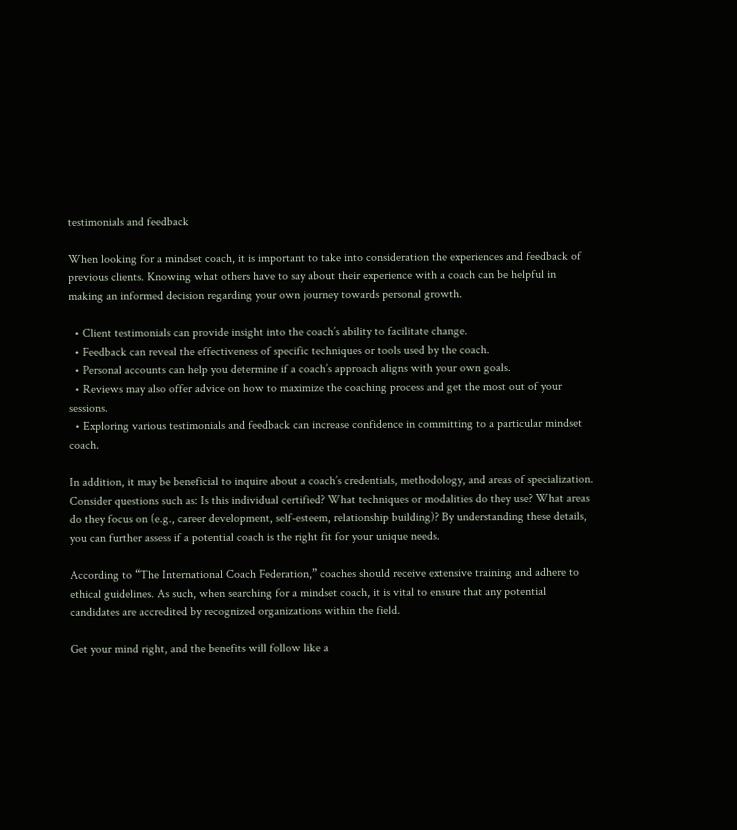testimonials and feedback

When looking for a mindset coach, it is important to take into consideration the experiences and feedback of previous clients. Knowing what others have to say about their experience with a coach can be helpful in making an informed decision regarding your own journey towards personal growth.

  • Client testimonials can provide insight into the coach’s ability to facilitate change.
  • Feedback can reveal the effectiveness of specific techniques or tools used by the coach.
  • Personal accounts can help you determine if a coach’s approach aligns with your own goals.
  • Reviews may also offer advice on how to maximize the coaching process and get the most out of your sessions.
  • Exploring various testimonials and feedback can increase confidence in committing to a particular mindset coach.

In addition, it may be beneficial to inquire about a coach’s credentials, methodology, and areas of specialization. Consider questions such as: Is this individual certified? What techniques or modalities do they use? What areas do they focus on (e.g., career development, self-esteem, relationship building)? By understanding these details, you can further assess if a potential coach is the right fit for your unique needs.

According to “The International Coach Federation,” coaches should receive extensive training and adhere to ethical guidelines. As such, when searching for a mindset coach, it is vital to ensure that any potential candidates are accredited by recognized organizations within the field.

Get your mind right, and the benefits will follow like a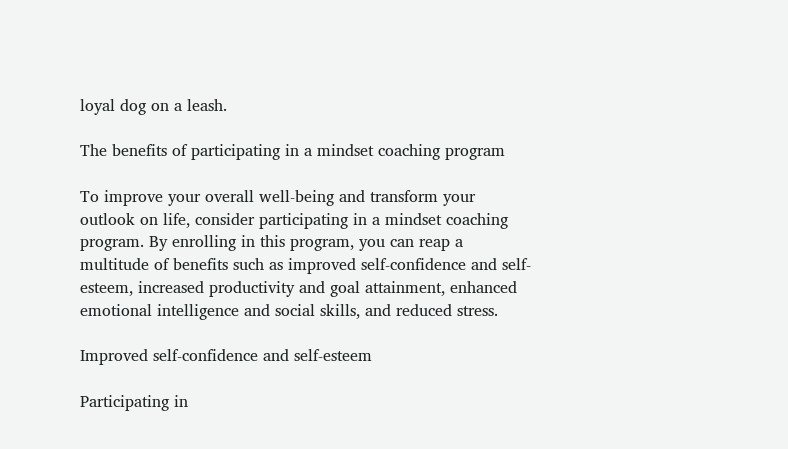loyal dog on a leash.

The benefits of participating in a mindset coaching program

To improve your overall well-being and transform your outlook on life, consider participating in a mindset coaching program. By enrolling in this program, you can reap a multitude of benefits such as improved self-confidence and self-esteem, increased productivity and goal attainment, enhanced emotional intelligence and social skills, and reduced stress.

Improved self-confidence and self-esteem

Participating in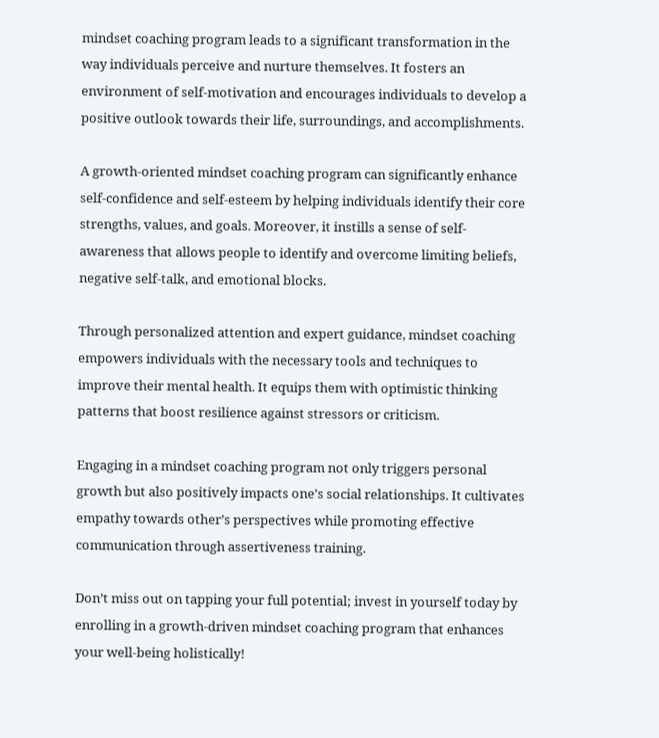mindset coaching program leads to a significant transformation in the way individuals perceive and nurture themselves. It fosters an environment of self-motivation and encourages individuals to develop a positive outlook towards their life, surroundings, and accomplishments.

A growth-oriented mindset coaching program can significantly enhance self-confidence and self-esteem by helping individuals identify their core strengths, values, and goals. Moreover, it instills a sense of self-awareness that allows people to identify and overcome limiting beliefs, negative self-talk, and emotional blocks.

Through personalized attention and expert guidance, mindset coaching empowers individuals with the necessary tools and techniques to improve their mental health. It equips them with optimistic thinking patterns that boost resilience against stressors or criticism.

Engaging in a mindset coaching program not only triggers personal growth but also positively impacts one’s social relationships. It cultivates empathy towards other’s perspectives while promoting effective communication through assertiveness training.

Don’t miss out on tapping your full potential; invest in yourself today by enrolling in a growth-driven mindset coaching program that enhances your well-being holistically!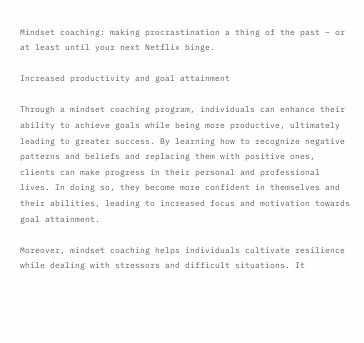Mindset coaching: making procrastination a thing of the past – or at least until your next Netflix binge.

Increased productivity and goal attainment

Through a mindset coaching program, individuals can enhance their ability to achieve goals while being more productive, ultimately leading to greater success. By learning how to recognize negative patterns and beliefs and replacing them with positive ones, clients can make progress in their personal and professional lives. In doing so, they become more confident in themselves and their abilities, leading to increased focus and motivation towards goal attainment.

Moreover, mindset coaching helps individuals cultivate resilience while dealing with stressors and difficult situations. It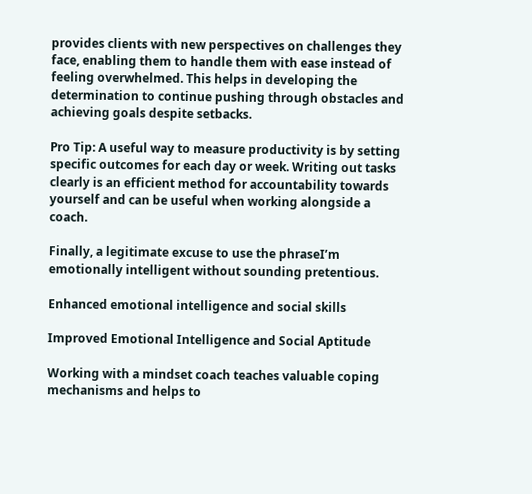provides clients with new perspectives on challenges they face, enabling them to handle them with ease instead of feeling overwhelmed. This helps in developing the determination to continue pushing through obstacles and achieving goals despite setbacks.

Pro Tip: A useful way to measure productivity is by setting specific outcomes for each day or week. Writing out tasks clearly is an efficient method for accountability towards yourself and can be useful when working alongside a coach.

Finally, a legitimate excuse to use the phraseI’m emotionally intelligent without sounding pretentious.

Enhanced emotional intelligence and social skills

Improved Emotional Intelligence and Social Aptitude

Working with a mindset coach teaches valuable coping mechanisms and helps to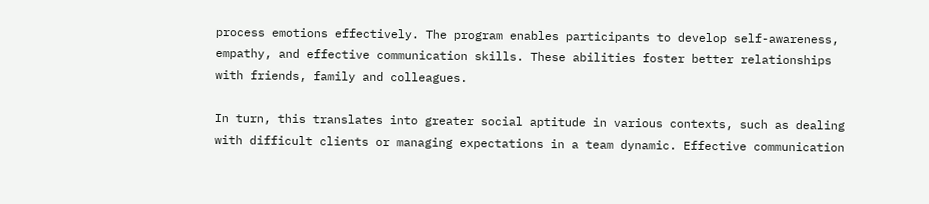process emotions effectively. The program enables participants to develop self-awareness, empathy, and effective communication skills. These abilities foster better relationships with friends, family and colleagues.

In turn, this translates into greater social aptitude in various contexts, such as dealing with difficult clients or managing expectations in a team dynamic. Effective communication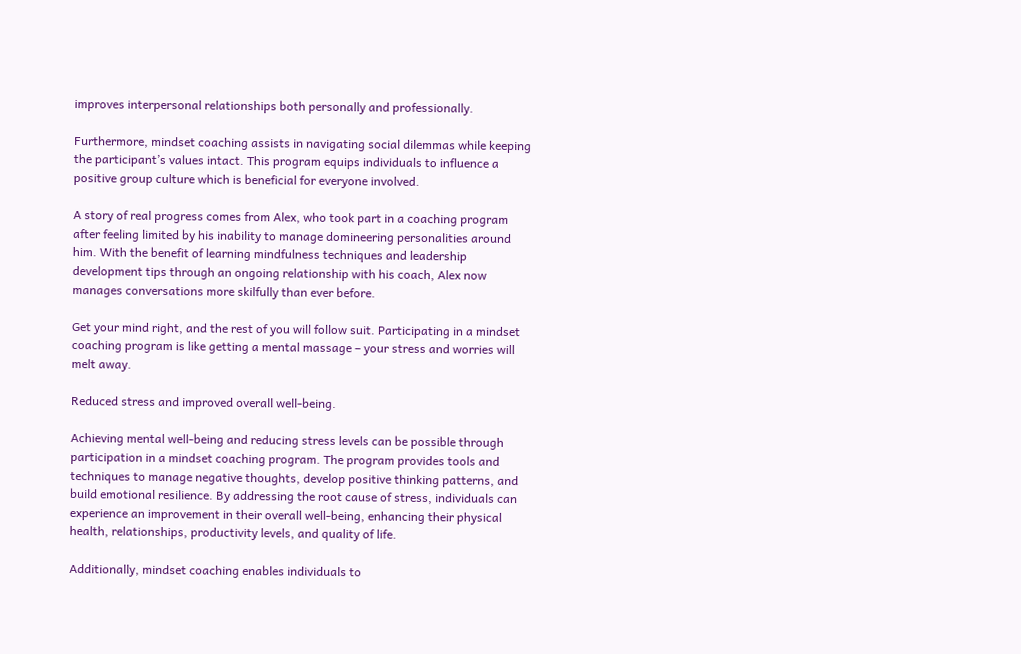improves interpersonal relationships both personally and professionally.

Furthermore, mindset coaching assists in navigating social dilemmas while keeping the participant’s values intact. This program equips individuals to influence a positive group culture which is beneficial for everyone involved.

A story of real progress comes from Alex, who took part in a coaching program after feeling limited by his inability to manage domineering personalities around him. With the benefit of learning mindfulness techniques and leadership development tips through an ongoing relationship with his coach, Alex now manages conversations more skilfully than ever before.

Get your mind right, and the rest of you will follow suit. Participating in a mindset coaching program is like getting a mental massage – your stress and worries will melt away.

Reduced stress and improved overall well-being.

Achieving mental well-being and reducing stress levels can be possible through participation in a mindset coaching program. The program provides tools and techniques to manage negative thoughts, develop positive thinking patterns, and build emotional resilience. By addressing the root cause of stress, individuals can experience an improvement in their overall well-being, enhancing their physical health, relationships, productivity levels, and quality of life.

Additionally, mindset coaching enables individuals to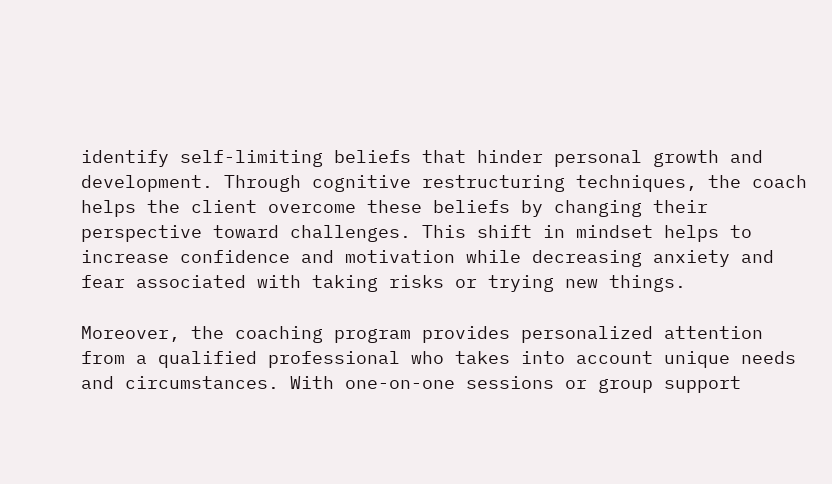identify self-limiting beliefs that hinder personal growth and development. Through cognitive restructuring techniques, the coach helps the client overcome these beliefs by changing their perspective toward challenges. This shift in mindset helps to increase confidence and motivation while decreasing anxiety and fear associated with taking risks or trying new things.

Moreover, the coaching program provides personalized attention from a qualified professional who takes into account unique needs and circumstances. With one-on-one sessions or group support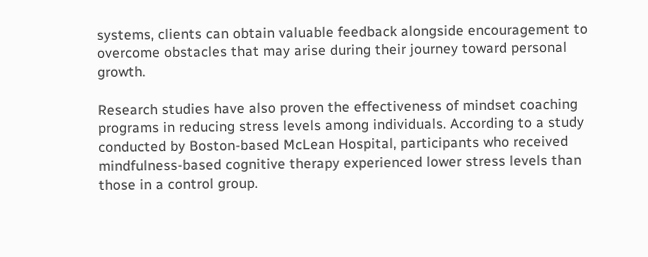systems, clients can obtain valuable feedback alongside encouragement to overcome obstacles that may arise during their journey toward personal growth.

Research studies have also proven the effectiveness of mindset coaching programs in reducing stress levels among individuals. According to a study conducted by Boston-based McLean Hospital, participants who received mindfulness-based cognitive therapy experienced lower stress levels than those in a control group.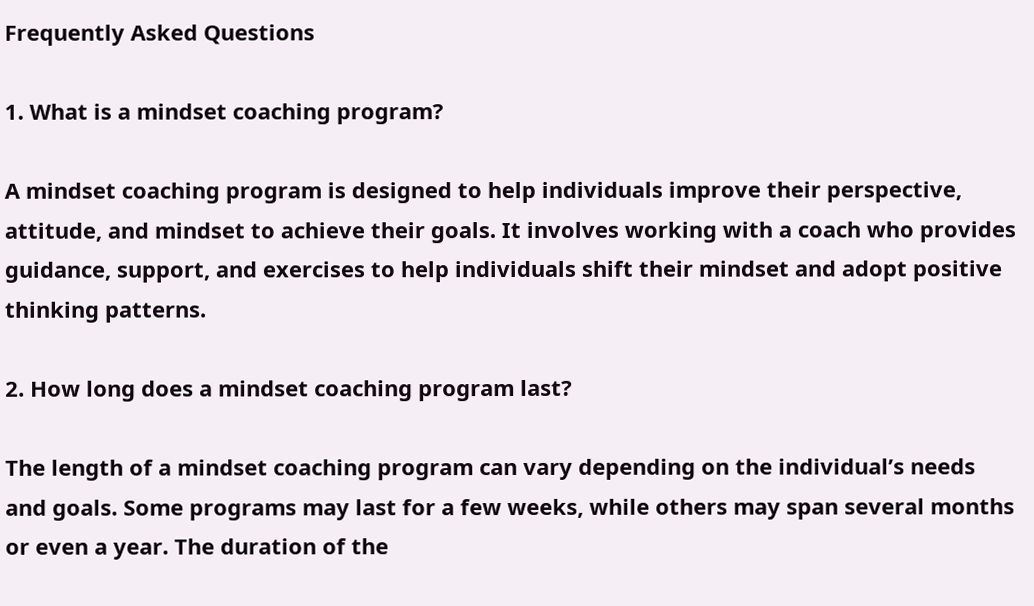Frequently Asked Questions

1. What is a mindset coaching program?

A mindset coaching program is designed to help individuals improve their perspective, attitude, and mindset to achieve their goals. It involves working with a coach who provides guidance, support, and exercises to help individuals shift their mindset and adopt positive thinking patterns.

2. How long does a mindset coaching program last?

The length of a mindset coaching program can vary depending on the individual’s needs and goals. Some programs may last for a few weeks, while others may span several months or even a year. The duration of the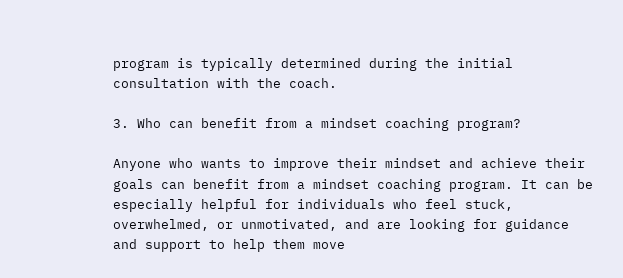program is typically determined during the initial consultation with the coach.

3. Who can benefit from a mindset coaching program?

Anyone who wants to improve their mindset and achieve their goals can benefit from a mindset coaching program. It can be especially helpful for individuals who feel stuck, overwhelmed, or unmotivated, and are looking for guidance and support to help them move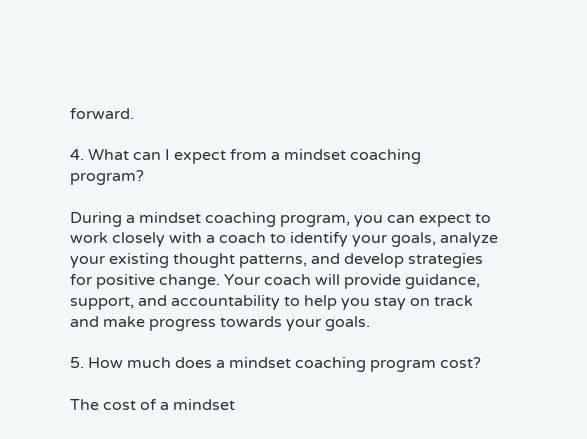forward.

4. What can I expect from a mindset coaching program?

During a mindset coaching program, you can expect to work closely with a coach to identify your goals, analyze your existing thought patterns, and develop strategies for positive change. Your coach will provide guidance, support, and accountability to help you stay on track and make progress towards your goals.

5. How much does a mindset coaching program cost?

The cost of a mindset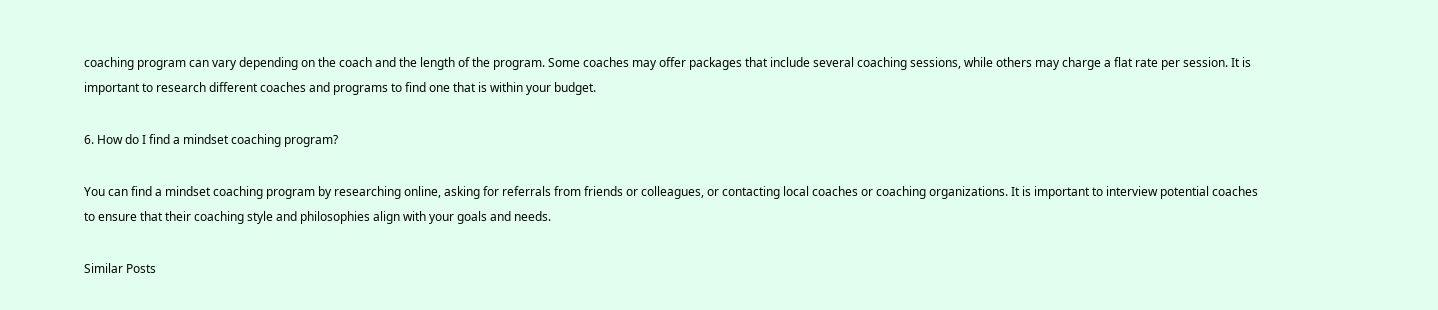coaching program can vary depending on the coach and the length of the program. Some coaches may offer packages that include several coaching sessions, while others may charge a flat rate per session. It is important to research different coaches and programs to find one that is within your budget.

6. How do I find a mindset coaching program?

You can find a mindset coaching program by researching online, asking for referrals from friends or colleagues, or contacting local coaches or coaching organizations. It is important to interview potential coaches to ensure that their coaching style and philosophies align with your goals and needs.

Similar Posts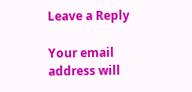Leave a Reply

Your email address will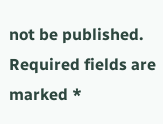not be published. Required fields are marked *